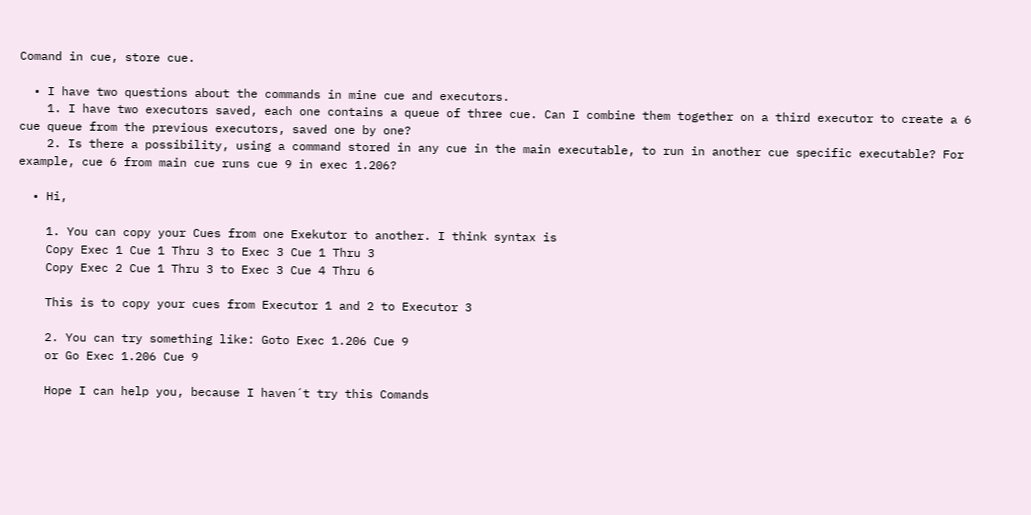Comand in cue, store cue.

  • I have two questions about the commands in mine cue and executors.
    1. I have two executors saved, each one contains a queue of three cue. Can I combine them together on a third executor to create a 6 cue queue from the previous executors, saved one by one?
    2. Is there a possibility, using a command stored in any cue in the main executable, to run in another cue specific executable? For example, cue 6 from main cue runs cue 9 in exec 1.206?

  • Hi,

    1. You can copy your Cues from one Exekutor to another. I think syntax is
    Copy Exec 1 Cue 1 Thru 3 to Exec 3 Cue 1 Thru 3
    Copy Exec 2 Cue 1 Thru 3 to Exec 3 Cue 4 Thru 6

    This is to copy your cues from Executor 1 and 2 to Executor 3

    2. You can try something like: Goto Exec 1.206 Cue 9
    or Go Exec 1.206 Cue 9

    Hope I can help you, because I haven´t try this Comands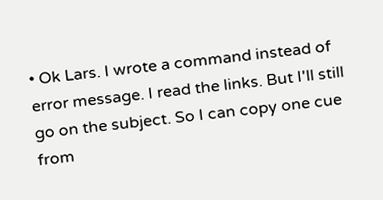• Ok Lars. I wrote a command instead of error message. I read the links. But I'll still go on the subject. So I can copy one cue from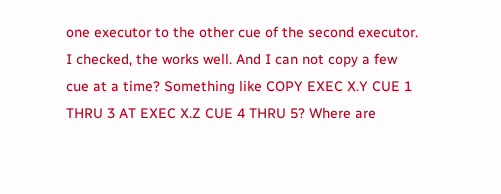one executor to the other cue of the second executor. I checked, the works well. And I can not copy a few cue at a time? Something like COPY EXEC X.Y CUE 1 THRU 3 AT EXEC X.Z CUE 4 THRU 5? Where are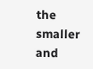the smaller and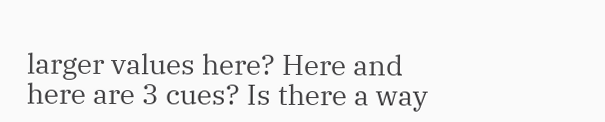larger values here? Here and here are 3 cues? Is there a way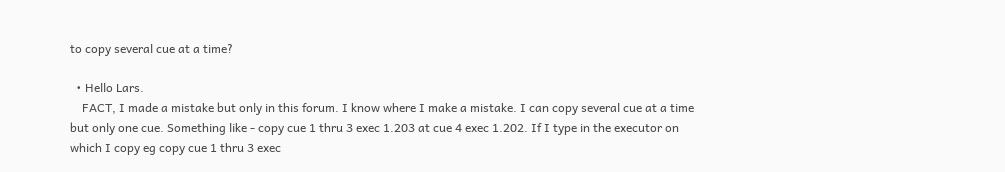to copy several cue at a time?

  • Hello Lars.
    FACT, I made a mistake but only in this forum. I know where I make a mistake. I can copy several cue at a time but only one cue. Something like - copy cue 1 thru 3 exec 1.203 at cue 4 exec 1.202. If I type in the executor on which I copy eg copy cue 1 thru 3 exec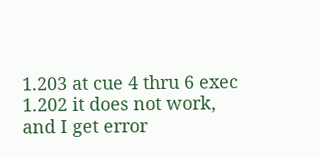1.203 at cue 4 thru 6 exec 1.202 it does not work, and I get error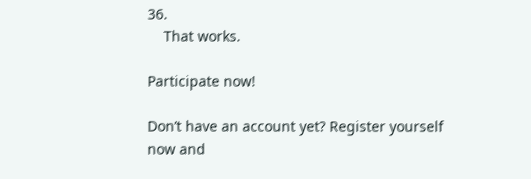36.
    That works.

Participate now!

Don’t have an account yet? Register yourself now and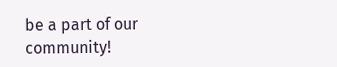be a part of our community!